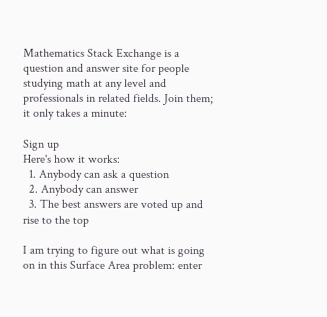Mathematics Stack Exchange is a question and answer site for people studying math at any level and professionals in related fields. Join them; it only takes a minute:

Sign up
Here's how it works:
  1. Anybody can ask a question
  2. Anybody can answer
  3. The best answers are voted up and rise to the top

I am trying to figure out what is going on in this Surface Area problem: enter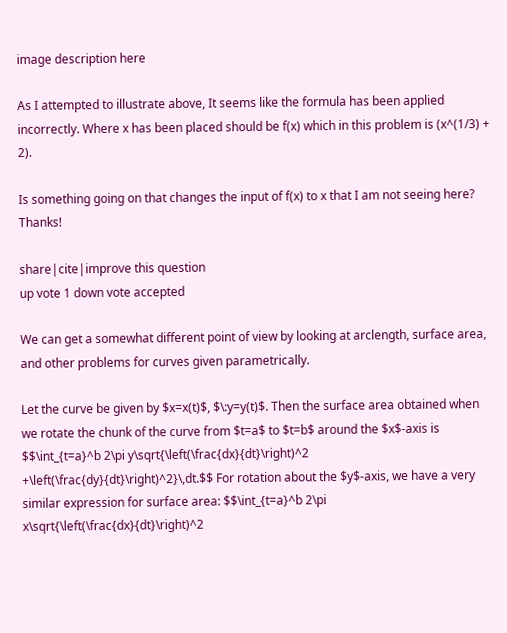image description here

As I attempted to illustrate above, It seems like the formula has been applied incorrectly. Where x has been placed should be f(x) which in this problem is (x^(1/3) + 2).

Is something going on that changes the input of f(x) to x that I am not seeing here? Thanks!

share|cite|improve this question
up vote 1 down vote accepted

We can get a somewhat different point of view by looking at arclength, surface area, and other problems for curves given parametrically.

Let the curve be given by $x=x(t)$, $\:y=y(t)$. Then the surface area obtained when we rotate the chunk of the curve from $t=a$ to $t=b$ around the $x$-axis is $$\int_{t=a}^b 2\pi y\sqrt{\left(\frac{dx}{dt}\right)^2 +\left(\frac{dy}{dt}\right)^2}\,dt.$$ For rotation about the $y$-axis, we have a very similar expression for surface area: $$\int_{t=a}^b 2\pi x\sqrt{\left(\frac{dx}{dt}\right)^2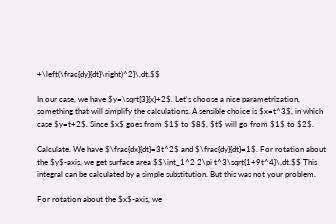+\left(\frac{dy}{dt}\right)^2}\,dt.$$

In our case, we have $y=\sqrt[3]{x}+2$. Let's choose a nice parametrization, something that will simplify the calculations. A sensible choice is $x=t^3$, in which case $y=t+2$. Since $x$ goes from $1$ to $8$, $t$ will go from $1$ to $2$.

Calculate. We have $\frac{dx}{dt}=3t^2$ and $\frac{dy}{dt}=1$. For rotation about the $y$-axis, we get surface area $$\int_1^2 2\pi t^3\sqrt{1+9t^4}\,dt.$$ This integral can be calculated by a simple substitution. But this was not your problem.

For rotation about the $x$-axis, we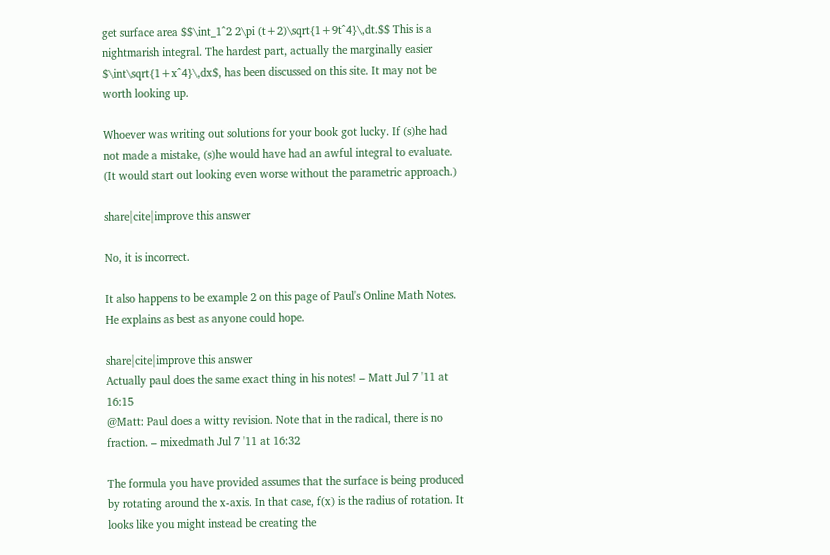get surface area $$\int_1^2 2\pi (t+2)\sqrt{1+9t^4}\,dt.$$ This is a nightmarish integral. The hardest part, actually the marginally easier $\int\sqrt{1+x^4}\,dx$, has been discussed on this site. It may not be worth looking up.

Whoever was writing out solutions for your book got lucky. If (s)he had not made a mistake, (s)he would have had an awful integral to evaluate. (It would start out looking even worse without the parametric approach.)

share|cite|improve this answer

No, it is incorrect.

It also happens to be example 2 on this page of Paul's Online Math Notes. He explains as best as anyone could hope.

share|cite|improve this answer
Actually paul does the same exact thing in his notes! – Matt Jul 7 '11 at 16:15
@Matt: Paul does a witty revision. Note that in the radical, there is no fraction. – mixedmath Jul 7 '11 at 16:32

The formula you have provided assumes that the surface is being produced by rotating around the x-axis. In that case, f(x) is the radius of rotation. It looks like you might instead be creating the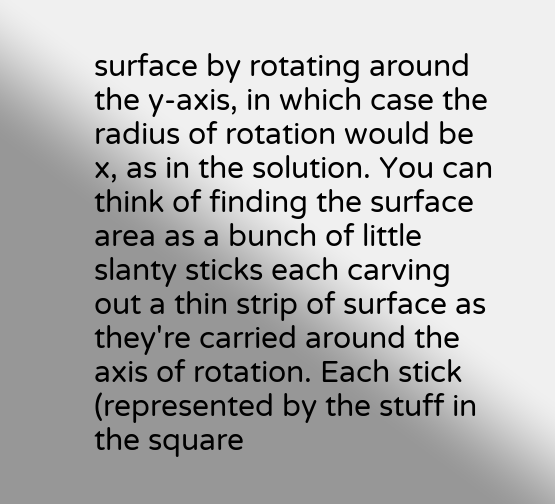surface by rotating around the y-axis, in which case the radius of rotation would be x, as in the solution. You can think of finding the surface area as a bunch of little slanty sticks each carving out a thin strip of surface as they're carried around the axis of rotation. Each stick (represented by the stuff in the square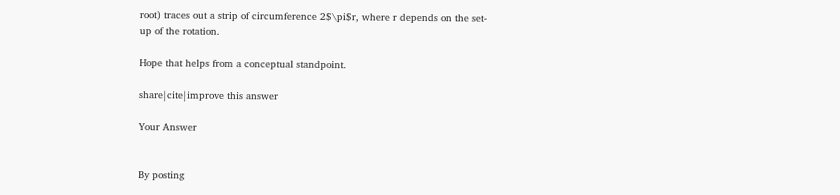root) traces out a strip of circumference 2$\pi$r, where r depends on the set-up of the rotation.

Hope that helps from a conceptual standpoint.

share|cite|improve this answer

Your Answer


By posting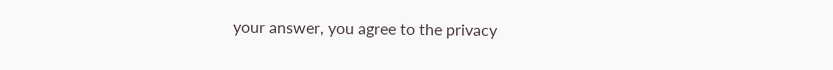your answer, you agree to the privacy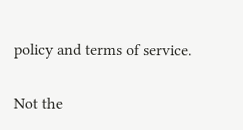policy and terms of service.

Not the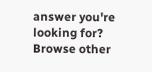answer you're looking for? Browse other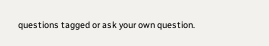questions tagged or ask your own question.